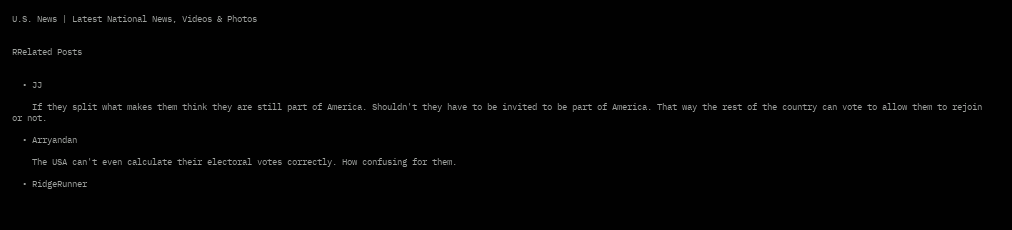U.S. News | Latest National News, Videos & Photos


RRelated Posts


  • JJ

    If they split what makes them think they are still part of America. Shouldn't they have to be invited to be part of America. That way the rest of the country can vote to allow them to rejoin or not.

  • Arryandan

    The USA can't even calculate their electoral votes correctly. How confusing for them.

  • RidgeRunner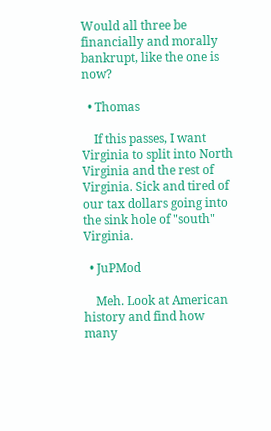Would all three be financially and morally bankrupt, like the one is now?

  • Thomas

    If this passes, I want Virginia to split into North Virginia and the rest of Virginia. Sick and tired of our tax dollars going into the sink hole of "south" Virginia.

  • JuPMod

    Meh. Look at American history and find how many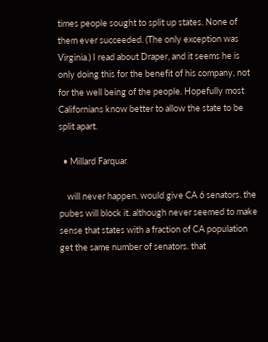times people sought to split up states. None of them ever succeeded. (The only exception was Virginia.) I read about Draper, and it seems he is only doing this for the benefit of his company, not for the well being of the people. Hopefully most Californians know better to allow the state to be split apart.

  • Millard Farquar

    will never happen. would give CA 6 senators. the pubes will block it. although never seemed to make sense that states with a fraction of CA population get the same number of senators. that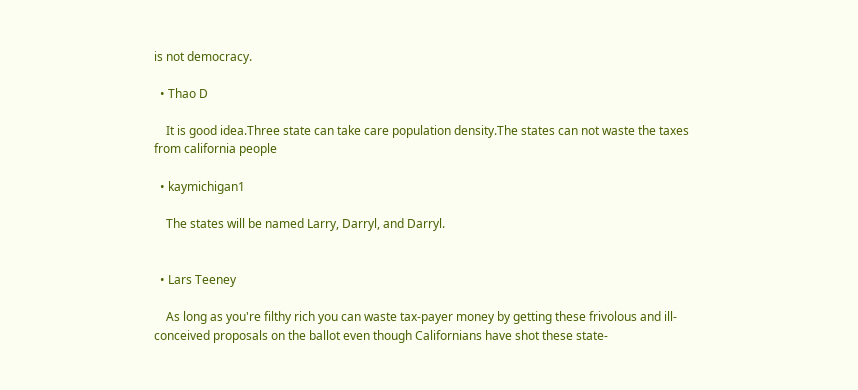is not democracy.

  • Thao D

    It is good idea.Three state can take care population density.The states can not waste the taxes from california people

  • kaymichigan1

    The states will be named Larry, Darryl, and Darryl.


  • Lars Teeney

    As long as you're filthy rich you can waste tax-payer money by getting these frivolous and ill-conceived proposals on the ballot even though Californians have shot these state-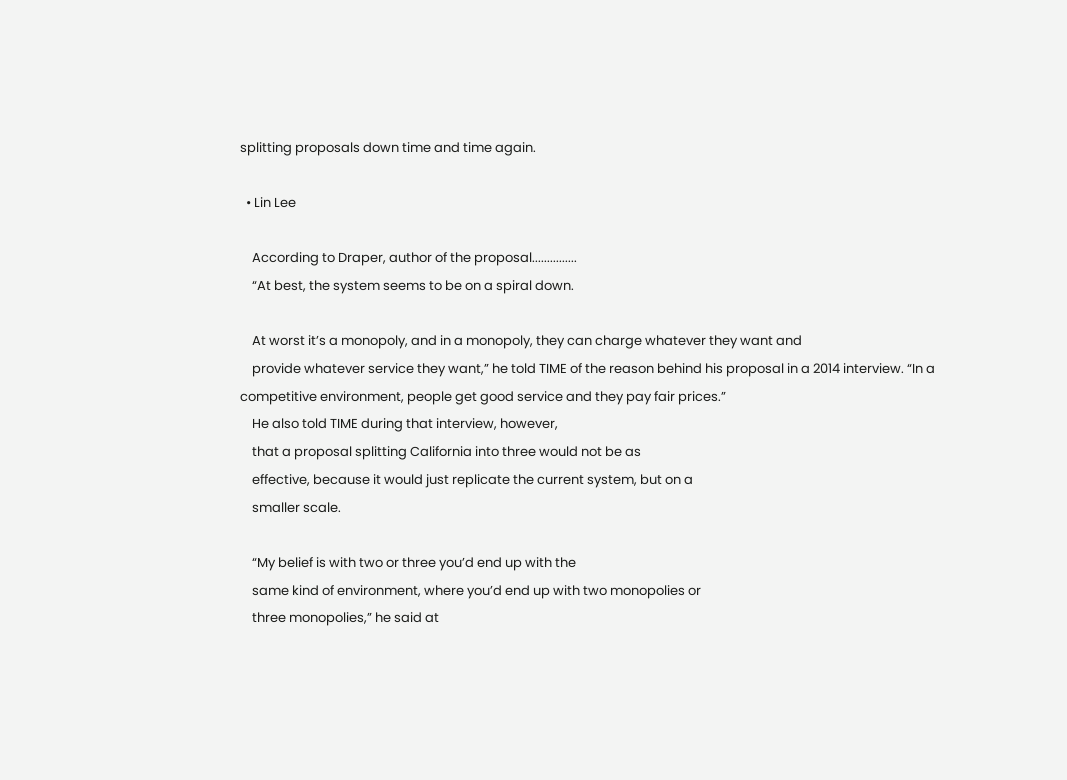splitting proposals down time and time again.

  • Lin Lee

    According to Draper, author of the proposal...............
    “At best, the system seems to be on a spiral down.

    At worst it’s a monopoly, and in a monopoly, they can charge whatever they want and
    provide whatever service they want,” he told TIME of the reason behind his proposal in a 2014 interview. “In a competitive environment, people get good service and they pay fair prices.”
    He also told TIME during that interview, however,
    that a proposal splitting California into three would not be as
    effective, because it would just replicate the current system, but on a
    smaller scale.

    “My belief is with two or three you’d end up with the
    same kind of environment, where you’d end up with two monopolies or
    three monopolies,” he said at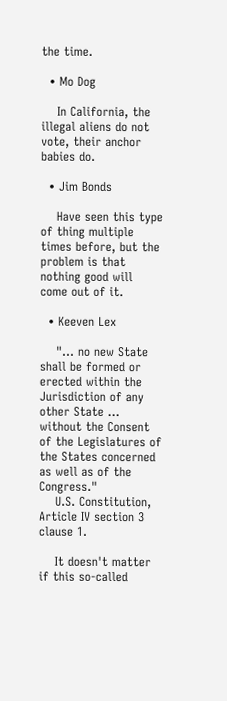the time.

  • Mo Dog

    In California, the illegal aliens do not vote, their anchor babies do.

  • Jim Bonds

    Have seen this type of thing multiple times before, but the problem is that nothing good will come out of it.

  • Keeven Lex

    "... no new State shall be formed or erected within the Jurisdiction of any other State ... without the Consent of the Legislatures of the States concerned as well as of the Congress."
    U.S. Constitution, Article IV section 3 clause 1.

    It doesn't matter if this so-called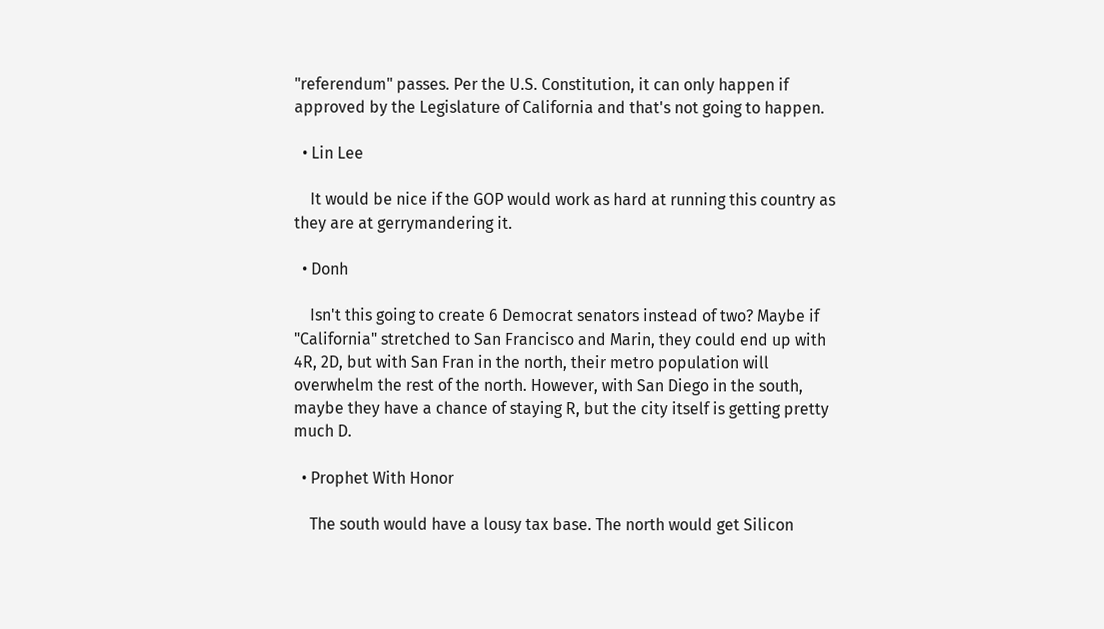"referendum" passes. Per the U.S. Constitution, it can only happen if approved by the Legislature of California and that's not going to happen.

  • Lin Lee

    It would be nice if the GOP would work as hard at running this country as they are at gerrymandering it.

  • Donh

    Isn't this going to create 6 Democrat senators instead of two? Maybe if "California" stretched to San Francisco and Marin, they could end up with 4R, 2D, but with San Fran in the north, their metro population will overwhelm the rest of the north. However, with San Diego in the south, maybe they have a chance of staying R, but the city itself is getting pretty much D.

  • Prophet With Honor

    The south would have a lousy tax base. The north would get Silicon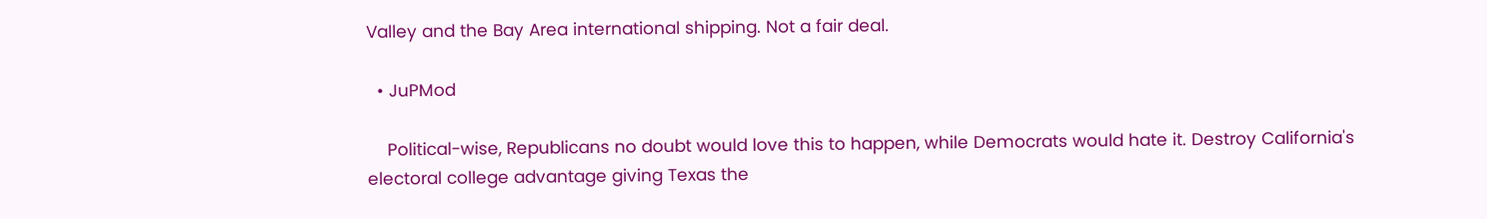Valley and the Bay Area international shipping. Not a fair deal.

  • JuPMod

    Political-wise, Republicans no doubt would love this to happen, while Democrats would hate it. Destroy California's electoral college advantage giving Texas the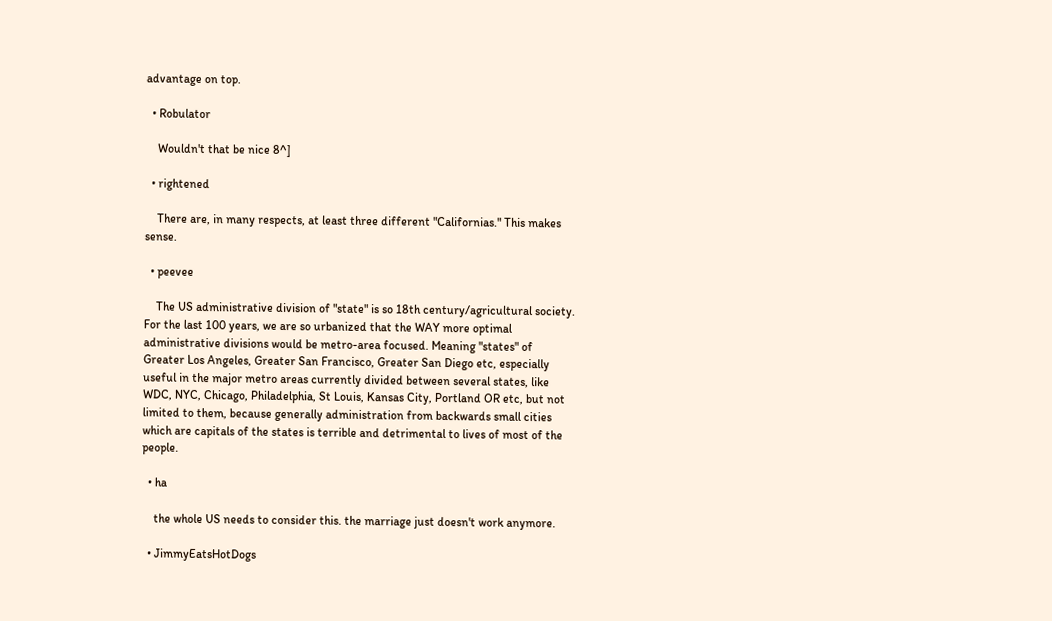advantage on top.

  • Robulator

    Wouldn't that be nice 8^]

  • rightened

    There are, in many respects, at least three different "Californias." This makes sense.

  • peevee

    The US administrative division of "state" is so 18th century/agricultural society. For the last 100 years, we are so urbanized that the WAY more optimal administrative divisions would be metro-area focused. Meaning "states" of Greater Los Angeles, Greater San Francisco, Greater San Diego etc, especially useful in the major metro areas currently divided between several states, like WDC, NYC, Chicago, Philadelphia, St Louis, Kansas City, Portland OR etc, but not limited to them, because generally administration from backwards small cities which are capitals of the states is terrible and detrimental to lives of most of the people.

  • ha

    the whole US needs to consider this. the marriage just doesn't work anymore.

  • JimmyEatsHotDogs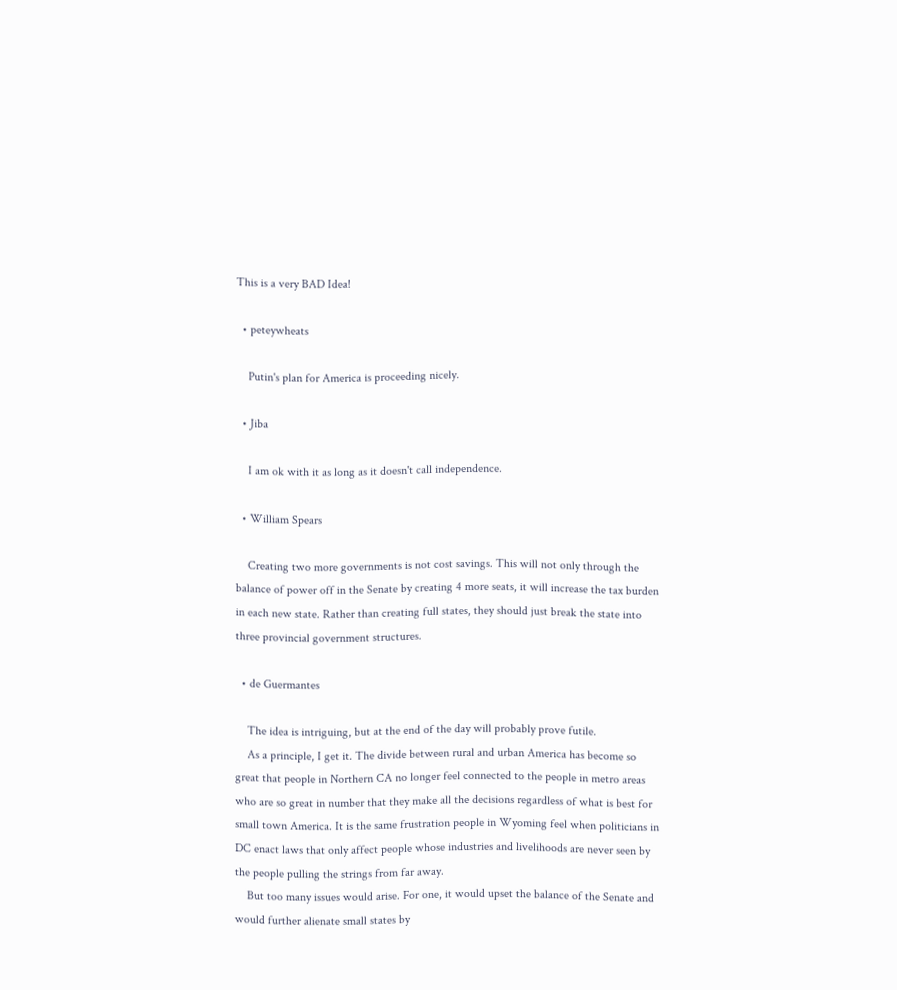This is a very BAD Idea!

  • peteywheats

    Putin's plan for America is proceeding nicely.

  • Jiba

    I am ok with it as long as it doesn't call independence.

  • William Spears

    Creating two more governments is not cost savings. This will not only through the balance of power off in the Senate by creating 4 more seats, it will increase the tax burden in each new state. Rather than creating full states, they should just break the state into three provincial government structures.

  • de Guermantes

    The idea is intriguing, but at the end of the day will probably prove futile.
    As a principle, I get it. The divide between rural and urban America has become so great that people in Northern CA no longer feel connected to the people in metro areas who are so great in number that they make all the decisions regardless of what is best for small town America. It is the same frustration people in Wyoming feel when politicians in DC enact laws that only affect people whose industries and livelihoods are never seen by the people pulling the strings from far away.
    But too many issues would arise. For one, it would upset the balance of the Senate and would further alienate small states by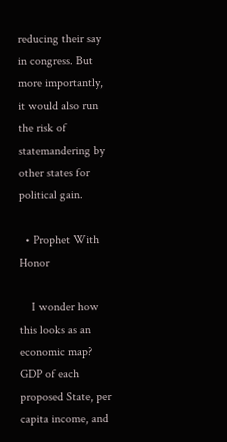reducing their say in congress. But more importantly, it would also run the risk of statemandering by other states for political gain.

  • Prophet With Honor

    I wonder how this looks as an economic map? GDP of each proposed State, per capita income, and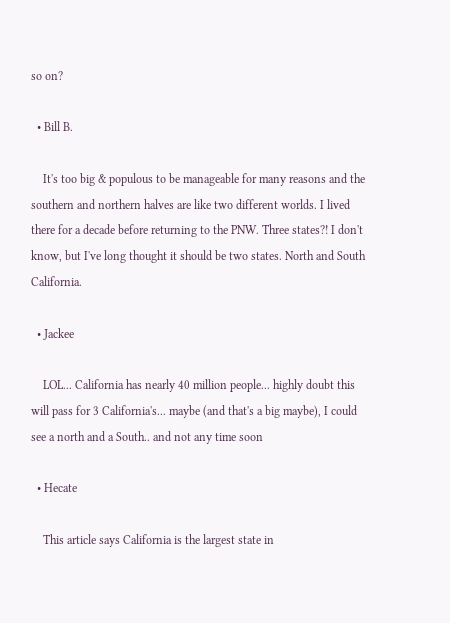so on?

  • Bill B.

    It's too big & populous to be manageable for many reasons and the southern and northern halves are like two different worlds. I lived there for a decade before returning to the PNW. Three states?! I don't know, but I've long thought it should be two states. North and South California.

  • Jackee

    LOL... California has nearly 40 million people... highly doubt this will pass for 3 California's... maybe (and that's a big maybe), I could see a north and a South.. and not any time soon

  • Hecate

    This article says California is the largest state in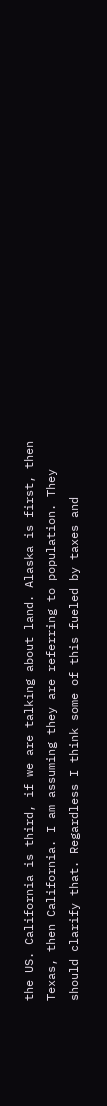the US. California is third, if we are talking about land. Alaska is first, then Texas, then California. I am assuming they are referring to population. They should clarify that. Regardless I think some of this fueled by taxes and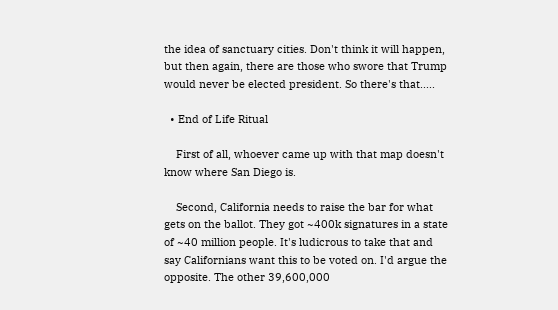the idea of sanctuary cities. Don't think it will happen, but then again, there are those who swore that Trump would never be elected president. So there's that.....

  • End of Life Ritual

    First of all, whoever came up with that map doesn't know where San Diego is.

    Second, California needs to raise the bar for what gets on the ballot. They got ~400k signatures in a state of ~40 million people. It's ludicrous to take that and say Californians want this to be voted on. I'd argue the opposite. The other 39,600,000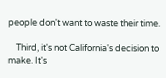people don't want to waste their time.

    Third, it's not California's decision to make. It's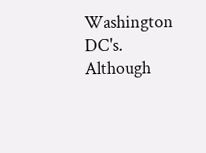Washington DC's. Although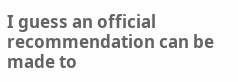I guess an official recommendation can be made to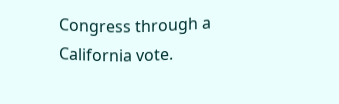Congress through a California vote.